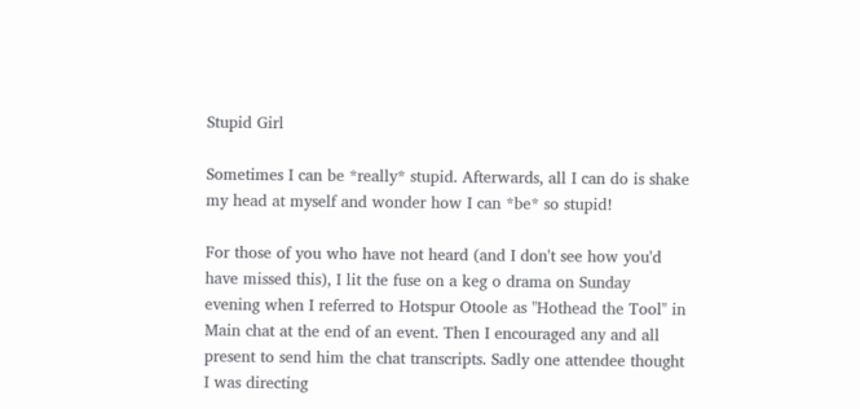Stupid Girl

Sometimes I can be *really* stupid. Afterwards, all I can do is shake my head at myself and wonder how I can *be* so stupid!

For those of you who have not heard (and I don't see how you'd have missed this), I lit the fuse on a keg o drama on Sunday evening when I referred to Hotspur Otoole as "Hothead the Tool" in Main chat at the end of an event. Then I encouraged any and all present to send him the chat transcripts. Sadly one attendee thought I was directing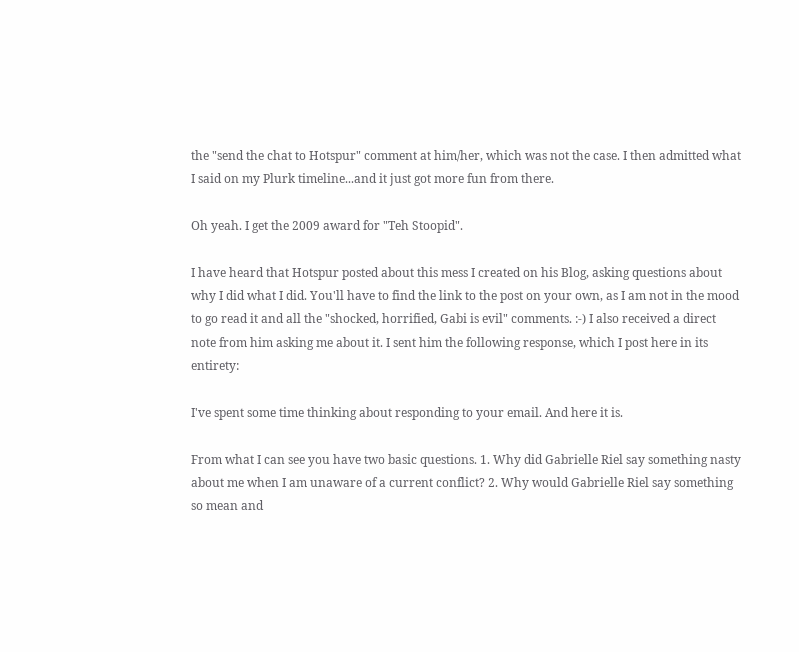the "send the chat to Hotspur" comment at him/her, which was not the case. I then admitted what I said on my Plurk timeline...and it just got more fun from there.

Oh yeah. I get the 2009 award for "Teh Stoopid".

I have heard that Hotspur posted about this mess I created on his Blog, asking questions about why I did what I did. You'll have to find the link to the post on your own, as I am not in the mood to go read it and all the "shocked, horrified, Gabi is evil" comments. :-) I also received a direct note from him asking me about it. I sent him the following response, which I post here in its entirety:

I've spent some time thinking about responding to your email. And here it is.

From what I can see you have two basic questions. 1. Why did Gabrielle Riel say something nasty about me when I am unaware of a current conflict? 2. Why would Gabrielle Riel say something so mean and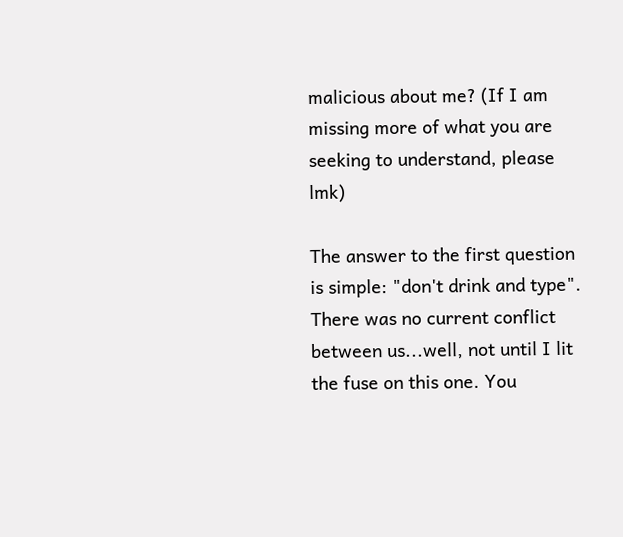malicious about me? (If I am missing more of what you are seeking to understand, please lmk)

The answer to the first question is simple: "don't drink and type". There was no current conflict between us...well, not until I lit the fuse on this one. You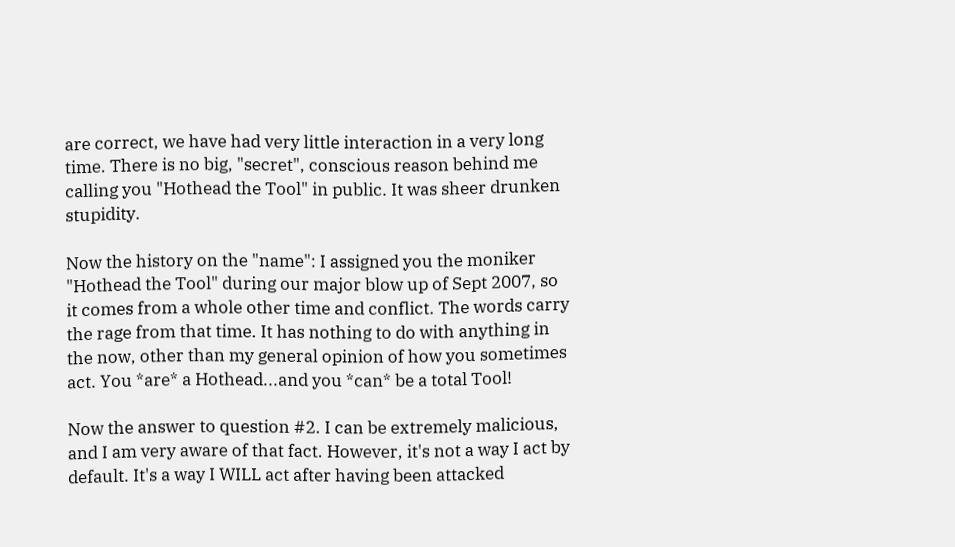are correct, we have had very little interaction in a very long time. There is no big, "secret", conscious reason behind me calling you "Hothead the Tool" in public. It was sheer drunken stupidity.

Now the history on the "name": I assigned you the moniker "Hothead the Tool" during our major blow up of Sept 2007, so it comes from a whole other time and conflict. The words carry the rage from that time. It has nothing to do with anything in the now, other than my general opinion of how you sometimes act. You *are* a Hothead...and you *can* be a total Tool!

Now the answer to question #2. I can be extremely malicious, and I am very aware of that fact. However, it's not a way I act by default. It's a way I WILL act after having been attacked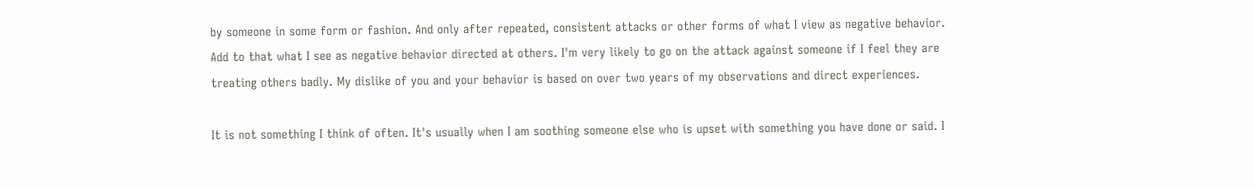by someone in some form or fashion. And only after repeated, consistent attacks or other forms of what I view as negative behavior. Add to that what I see as negative behavior directed at others. I'm very likely to go on the attack against someone if I feel they are treating others badly. My dislike of you and your behavior is based on over two years of my observations and direct experiences.

It is not something I think of often. It's usually when I am soothing someone else who is upset with something you have done or said. I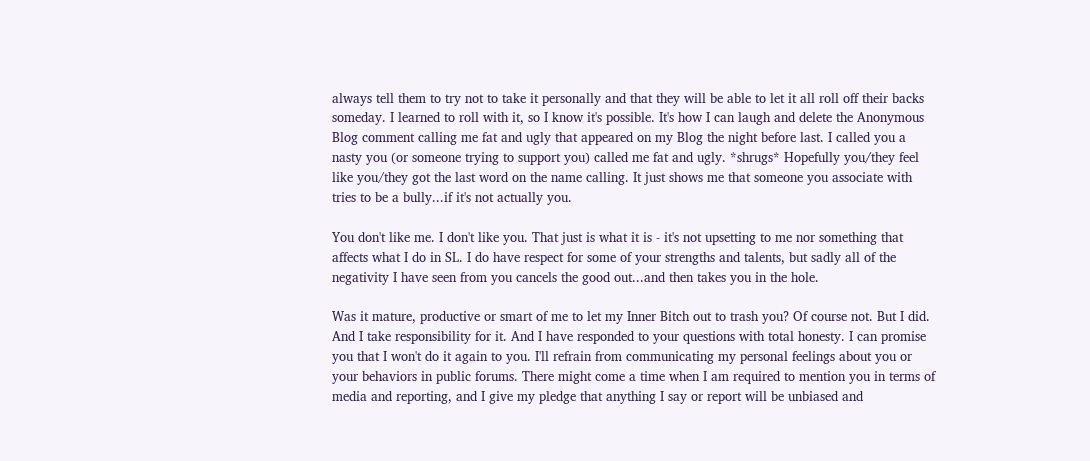always tell them to try not to take it personally and that they will be able to let it all roll off their backs someday. I learned to roll with it, so I know it's possible. It's how I can laugh and delete the Anonymous Blog comment calling me fat and ugly that appeared on my Blog the night before last. I called you a nasty you (or someone trying to support you) called me fat and ugly. *shrugs* Hopefully you/they feel like you/they got the last word on the name calling. It just shows me that someone you associate with tries to be a bully...if it's not actually you.

You don't like me. I don't like you. That just is what it is - it's not upsetting to me nor something that affects what I do in SL. I do have respect for some of your strengths and talents, but sadly all of the negativity I have seen from you cancels the good out...and then takes you in the hole.

Was it mature, productive or smart of me to let my Inner Bitch out to trash you? Of course not. But I did. And I take responsibility for it. And I have responded to your questions with total honesty. I can promise you that I won't do it again to you. I'll refrain from communicating my personal feelings about you or your behaviors in public forums. There might come a time when I am required to mention you in terms of media and reporting, and I give my pledge that anything I say or report will be unbiased and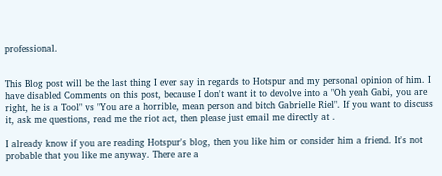professional.


This Blog post will be the last thing I ever say in regards to Hotspur and my personal opinion of him. I have disabled Comments on this post, because I don't want it to devolve into a "Oh yeah Gabi, you are right, he is a Tool" vs "You are a horrible, mean person and bitch Gabrielle Riel". If you want to discuss it, ask me questions, read me the riot act, then please just email me directly at .

I already know if you are reading Hotspur's blog, then you like him or consider him a friend. It's not probable that you like me anyway. There are a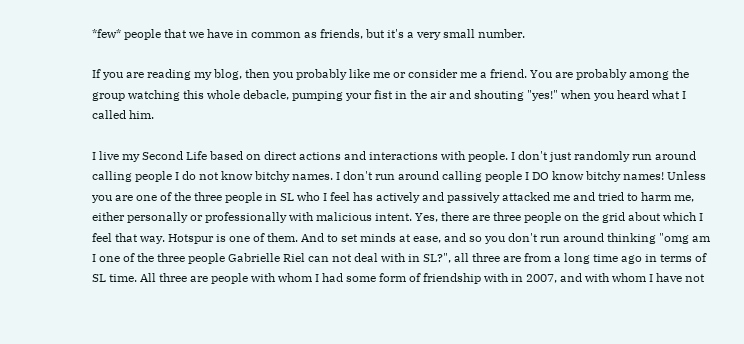*few* people that we have in common as friends, but it's a very small number.

If you are reading my blog, then you probably like me or consider me a friend. You are probably among the group watching this whole debacle, pumping your fist in the air and shouting "yes!" when you heard what I called him.

I live my Second Life based on direct actions and interactions with people. I don't just randomly run around calling people I do not know bitchy names. I don't run around calling people I DO know bitchy names! Unless you are one of the three people in SL who I feel has actively and passively attacked me and tried to harm me, either personally or professionally with malicious intent. Yes, there are three people on the grid about which I feel that way. Hotspur is one of them. And to set minds at ease, and so you don't run around thinking "omg am I one of the three people Gabrielle Riel can not deal with in SL?", all three are from a long time ago in terms of SL time. All three are people with whom I had some form of friendship with in 2007, and with whom I have not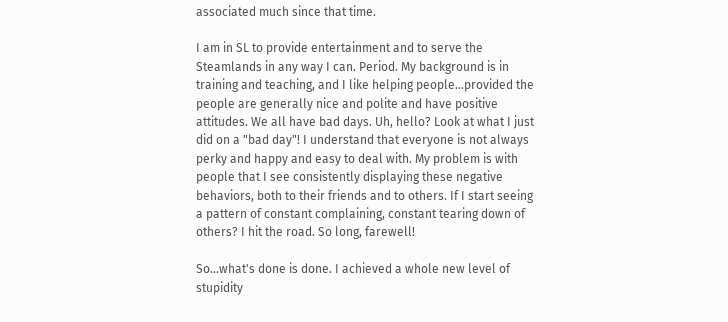associated much since that time.

I am in SL to provide entertainment and to serve the Steamlands in any way I can. Period. My background is in training and teaching, and I like helping people...provided the people are generally nice and polite and have positive attitudes. We all have bad days. Uh, hello? Look at what I just did on a "bad day"! I understand that everyone is not always perky and happy and easy to deal with. My problem is with people that I see consistently displaying these negative behaviors, both to their friends and to others. If I start seeing a pattern of constant complaining, constant tearing down of others? I hit the road. So long, farewell!

So...what's done is done. I achieved a whole new level of stupidity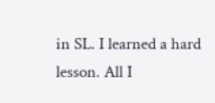in SL. I learned a hard lesson. All I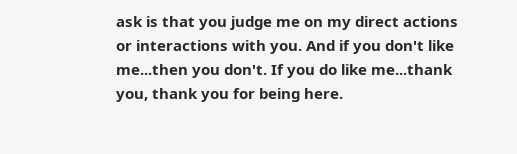ask is that you judge me on my direct actions or interactions with you. And if you don't like me...then you don't. If you do like me...thank you, thank you for being here.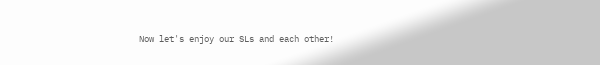Now let's enjoy our SLs and each other!